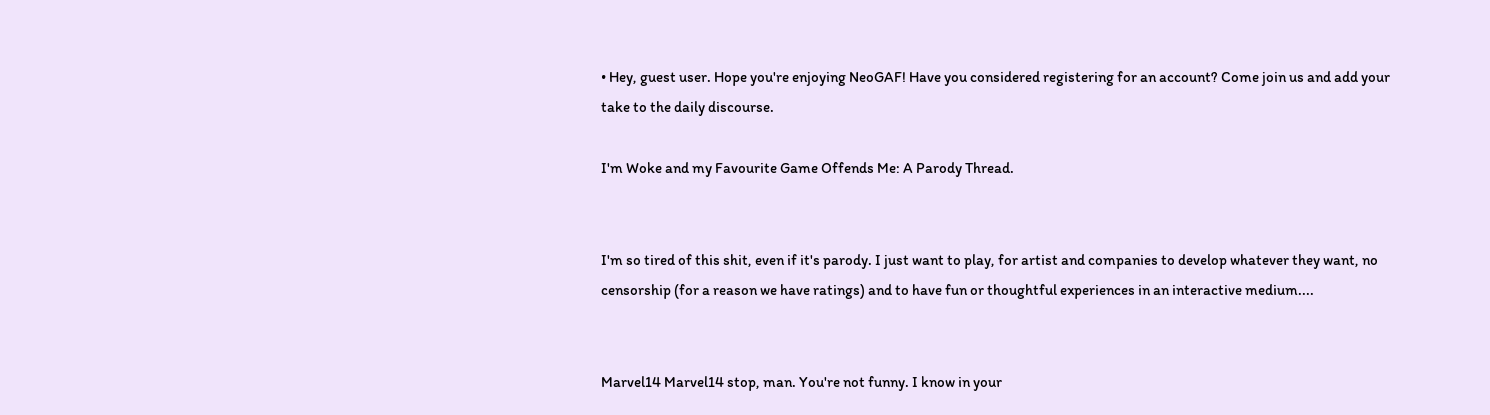• Hey, guest user. Hope you're enjoying NeoGAF! Have you considered registering for an account? Come join us and add your take to the daily discourse.

I'm Woke and my Favourite Game Offends Me: A Parody Thread.


I'm so tired of this shit, even if it's parody. I just want to play, for artist and companies to develop whatever they want, no censorship (for a reason we have ratings) and to have fun or thoughtful experiences in an interactive medium....


Marvel14 Marvel14 stop, man. You're not funny. I know in your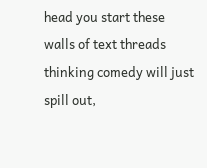head you start these walls of text threads thinking comedy will just spill out,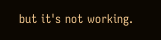but it's not working.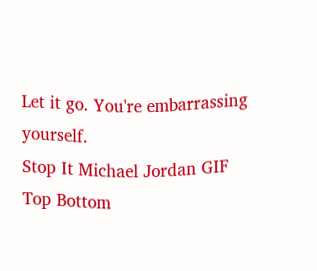Let it go. You're embarrassing yourself.
Stop It Michael Jordan GIF
Top Bottom